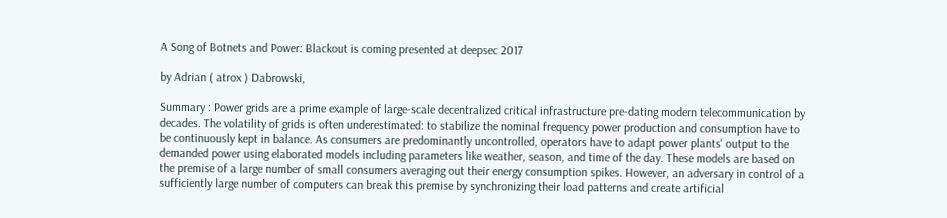A Song of Botnets and Power: Blackout is coming presented at deepsec 2017

by Adrian ( atrox ) Dabrowski,

Summary : Power grids are a prime example of large-scale decentralized critical infrastructure pre-dating modern telecommunication by decades. The volatility of grids is often underestimated: to stabilize the nominal frequency power production and consumption have to be continuously kept in balance. As consumers are predominantly uncontrolled, operators have to adapt power plants' output to the demanded power using elaborated models including parameters like weather, season, and time of the day. These models are based on the premise of a large number of small consumers averaging out their energy consumption spikes. However, an adversary in control of a sufficiently large number of computers can break this premise by synchronizing their load patterns and create artificial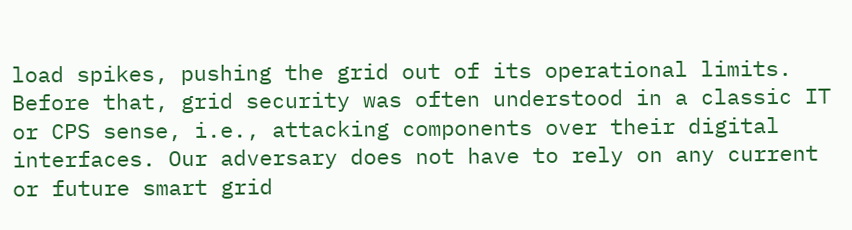load spikes, pushing the grid out of its operational limits.
Before that, grid security was often understood in a classic IT or CPS sense, i.e., attacking components over their digital interfaces. Our adversary does not have to rely on any current or future smart grid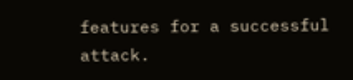features for a successful attack.